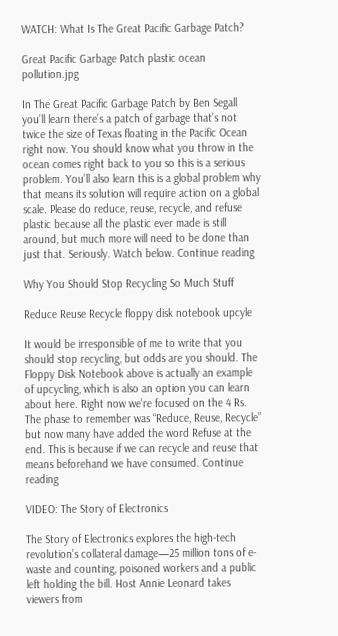WATCH: What Is The Great Pacific Garbage Patch?

Great Pacific Garbage Patch plastic ocean pollution.jpg

In The Great Pacific Garbage Patch by Ben Segall you’ll learn there’s a patch of garbage that’s not twice the size of Texas floating in the Pacific Ocean right now. You should know what you throw in the ocean comes right back to you so this is a serious problem. You’ll also learn this is a global problem why that means its solution will require action on a global scale. Please do reduce, reuse, recycle, and refuse plastic because all the plastic ever made is still around, but much more will need to be done than just that. Seriously. Watch below. Continue reading

Why You Should Stop Recycling So Much Stuff

Reduce Reuse Recycle floppy disk notebook upcyle

It would be irresponsible of me to write that you should stop recycling, but odds are you should. The Floppy Disk Notebook above is actually an example of upcycling, which is also an option you can learn about here. Right now we’re focused on the 4 Rs. The phase to remember was “Reduce, Reuse, Recycle” but now many have added the word Refuse at the end. This is because if we can recycle and reuse that means beforehand we have consumed. Continue reading

VIDEO: The Story of Electronics

The Story of Electronics explores the high-tech revolution’s collateral damage—25 million tons of e-waste and counting, poisoned workers and a public left holding the bill. Host Annie Leonard takes viewers from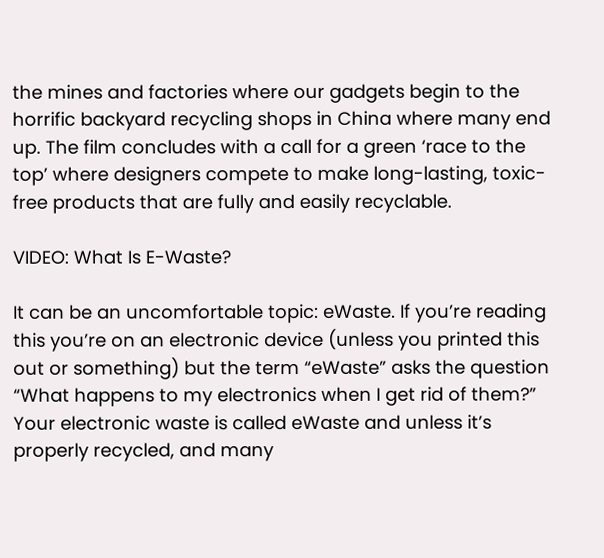the mines and factories where our gadgets begin to the horrific backyard recycling shops in China where many end up. The film concludes with a call for a green ‘race to the top’ where designers compete to make long-lasting, toxic-free products that are fully and easily recyclable.

VIDEO: What Is E-Waste?

It can be an uncomfortable topic: eWaste. If you’re reading this you’re on an electronic device (unless you printed this out or something) but the term “eWaste” asks the question “What happens to my electronics when I get rid of them?” Your electronic waste is called eWaste and unless it’s properly recycled, and many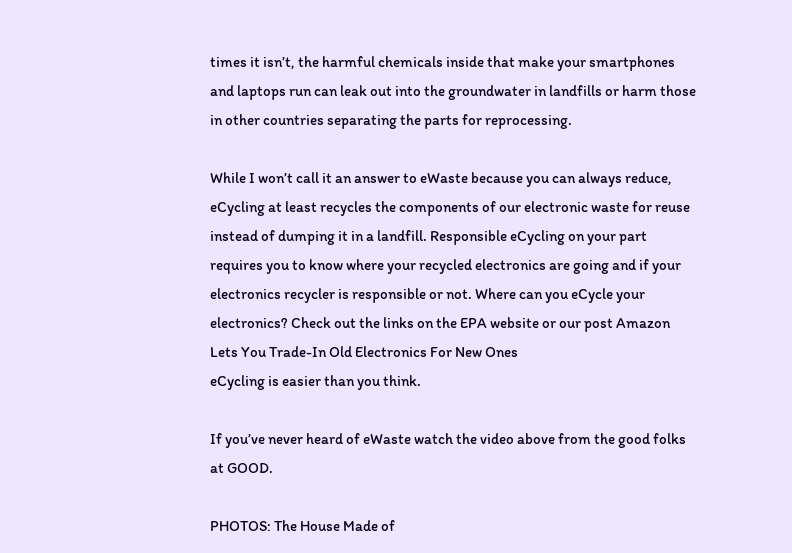times it isn’t, the harmful chemicals inside that make your smartphones and laptops run can leak out into the groundwater in landfills or harm those in other countries separating the parts for reprocessing.

While I won’t call it an answer to eWaste because you can always reduce, eCycling at least recycles the components of our electronic waste for reuse instead of dumping it in a landfill. Responsible eCycling on your part requires you to know where your recycled electronics are going and if your electronics recycler is responsible or not. Where can you eCycle your electronics? Check out the links on the EPA website or our post Amazon Lets You Trade-In Old Electronics For New Ones
eCycling is easier than you think.

If you’ve never heard of eWaste watch the video above from the good folks at GOOD.

PHOTOS: The House Made of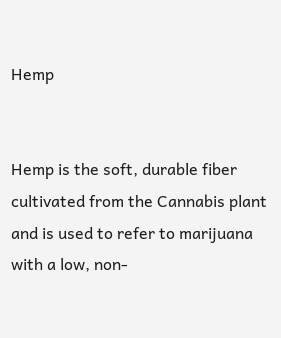Hemp


Hemp is the soft, durable fiber cultivated from the Cannabis plant and is used to refer to marijuana with a low, non-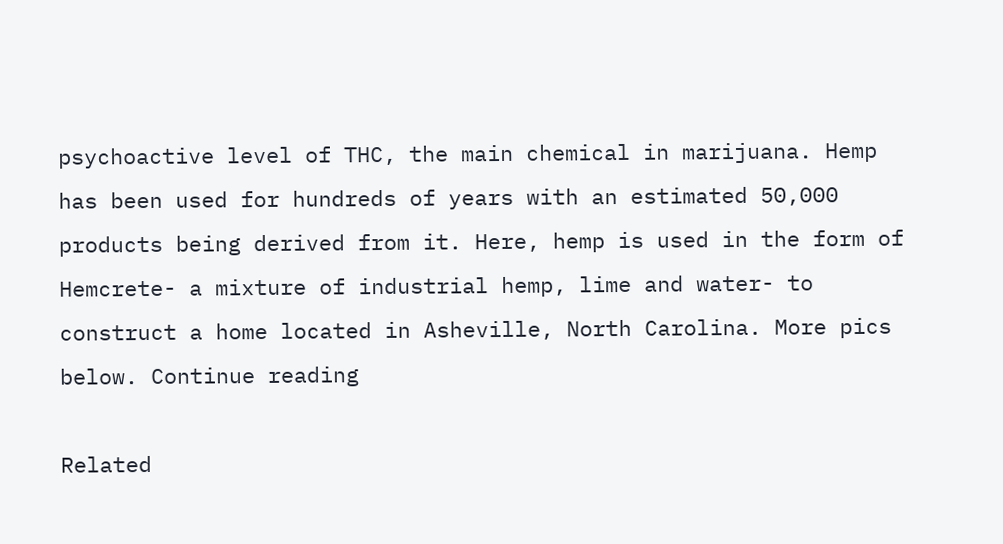psychoactive level of THC, the main chemical in marijuana. Hemp has been used for hundreds of years with an estimated 50,000 products being derived from it. Here, hemp is used in the form of Hemcrete- a mixture of industrial hemp, lime and water- to construct a home located in Asheville, North Carolina. More pics below. Continue reading

Related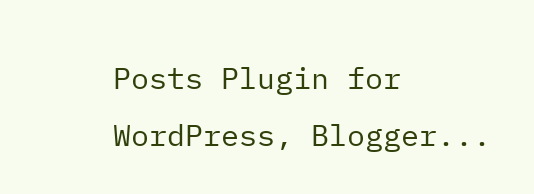Posts Plugin for WordPress, Blogger...